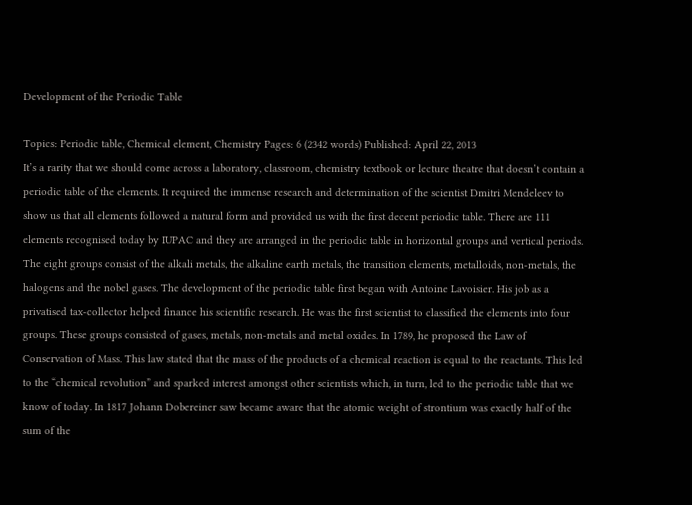Development of the Periodic Table

Topics: Periodic table, Chemical element, Chemistry Pages: 6 (2342 words) Published: April 22, 2013
It’s a rarity that we should come across a laboratory, classroom, chemistry textbook or lecture theatre that doesn’t contain a periodic table of the elements. It required the immense research and determination of the scientist Dmitri Mendeleev to show us that all elements followed a natural form and provided us with the first decent periodic table. There are 111 elements recognised today by IUPAC and they are arranged in the periodic table in horizontal groups and vertical periods. The eight groups consist of the alkali metals, the alkaline earth metals, the transition elements, metalloids, non-metals, the halogens and the nobel gases. The development of the periodic table first began with Antoine Lavoisier. His job as a privatised tax-collector helped finance his scientific research. He was the first scientist to classified the elements into four groups. These groups consisted of gases, metals, non-metals and metal oxides. In 1789, he proposed the Law of Conservation of Mass. This law stated that the mass of the products of a chemical reaction is equal to the reactants. This led to the “chemical revolution” and sparked interest amongst other scientists which, in turn, led to the periodic table that we know of today. In 1817 Johann Dobereiner saw became aware that the atomic weight of strontium was exactly half of the sum of the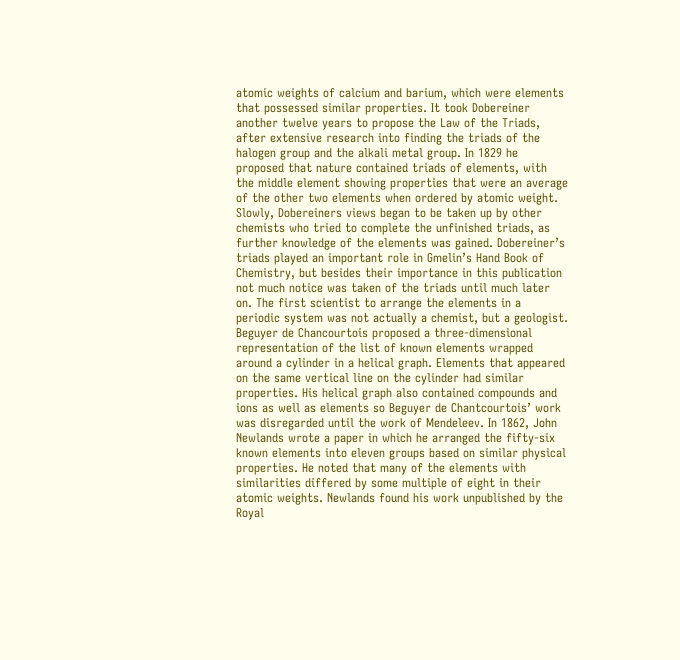atomic weights of calcium and barium, which were elements that possessed similar properties. It took Dobereiner another twelve years to propose the Law of the Triads, after extensive research into finding the triads of the halogen group and the alkali metal group. In 1829 he proposed that nature contained triads of elements, with the middle element showing properties that were an average of the other two elements when ordered by atomic weight. Slowly, Dobereiners views began to be taken up by other chemists who tried to complete the unfinished triads, as further knowledge of the elements was gained. Dobereiner’s triads played an important role in Gmelin’s Hand Book of Chemistry, but besides their importance in this publication not much notice was taken of the triads until much later on. The first scientist to arrange the elements in a periodic system was not actually a chemist, but a geologist. Beguyer de Chancourtois proposed a three-dimensional representation of the list of known elements wrapped around a cylinder in a helical graph. Elements that appeared on the same vertical line on the cylinder had similar properties. His helical graph also contained compounds and ions as well as elements so Beguyer de Chantcourtois’ work was disregarded until the work of Mendeleev. In 1862, John Newlands wrote a paper in which he arranged the fifty-six known elements into eleven groups based on similar physical properties. He noted that many of the elements with similarities differed by some multiple of eight in their atomic weights. Newlands found his work unpublished by the Royal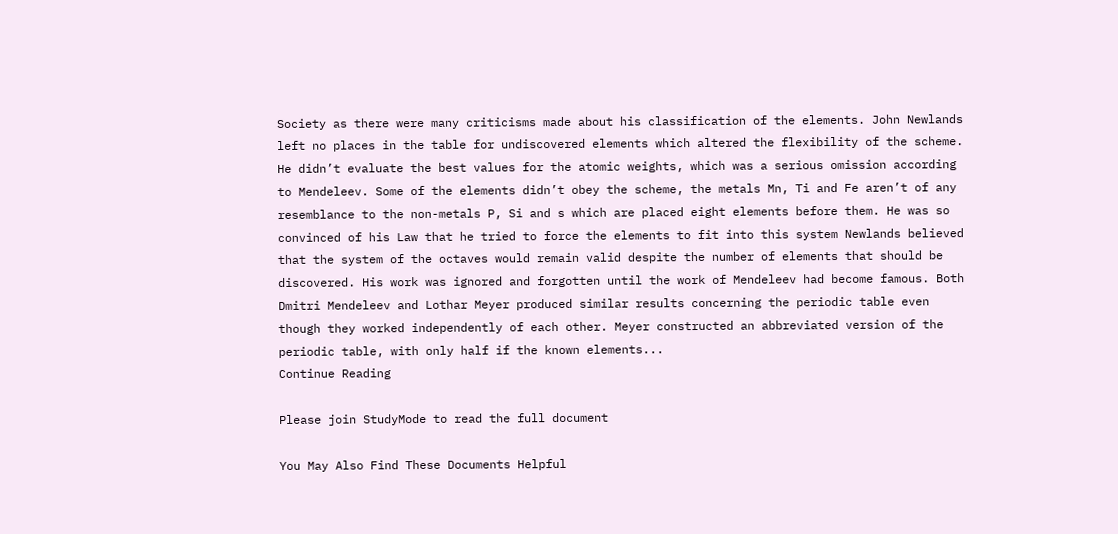Society as there were many criticisms made about his classification of the elements. John Newlands left no places in the table for undiscovered elements which altered the flexibility of the scheme. He didn’t evaluate the best values for the atomic weights, which was a serious omission according to Mendeleev. Some of the elements didn’t obey the scheme, the metals Mn, Ti and Fe aren’t of any resemblance to the non-metals P, Si and s which are placed eight elements before them. He was so convinced of his Law that he tried to force the elements to fit into this system Newlands believed that the system of the octaves would remain valid despite the number of elements that should be discovered. His work was ignored and forgotten until the work of Mendeleev had become famous. Both Dmitri Mendeleev and Lothar Meyer produced similar results concerning the periodic table even though they worked independently of each other. Meyer constructed an abbreviated version of the periodic table, with only half if the known elements...
Continue Reading

Please join StudyMode to read the full document

You May Also Find These Documents Helpful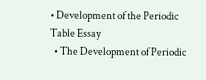• Development of the Periodic Table Essay
  • The Development of Periodic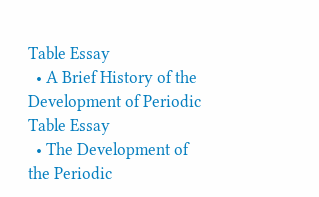Table Essay
  • A Brief History of the Development of Periodic Table Essay
  • The Development of the Periodic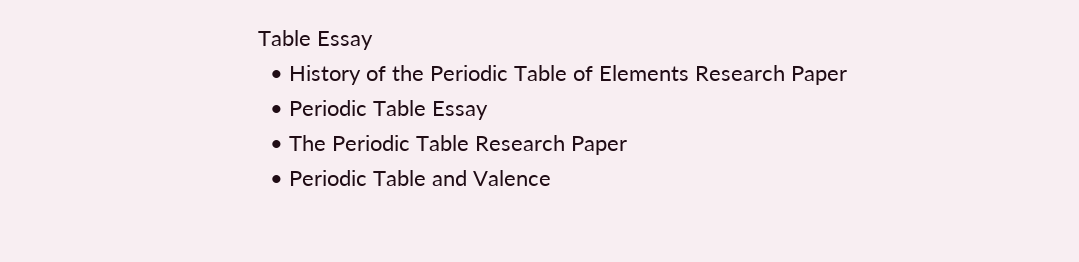Table Essay
  • History of the Periodic Table of Elements Research Paper
  • Periodic Table Essay
  • The Periodic Table Research Paper
  • Periodic Table and Valence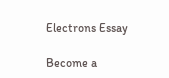Electrons Essay

Become a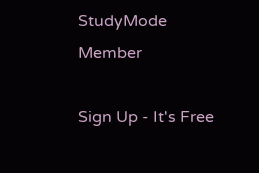StudyMode Member

Sign Up - It's Free